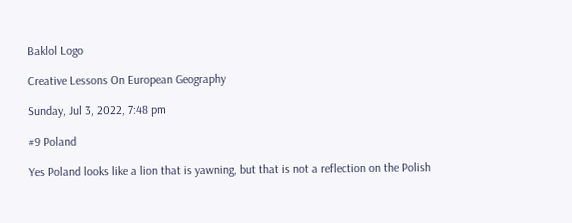Baklol Logo

Creative Lessons On European Geography

Sunday, Jul 3, 2022, 7:48 pm

#9 Poland

Yes Poland looks like a lion that is yawning, but that is not a reflection on the Polish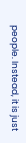people. Instead, it is just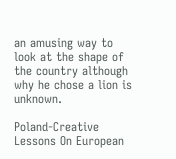an amusing way to look at the shape of the country although why he chose a lion is unknown.

Poland-Creative Lessons On European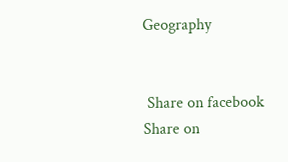Geography


 Share on facebook
Share on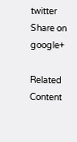twitter
Share on google+

Related Content